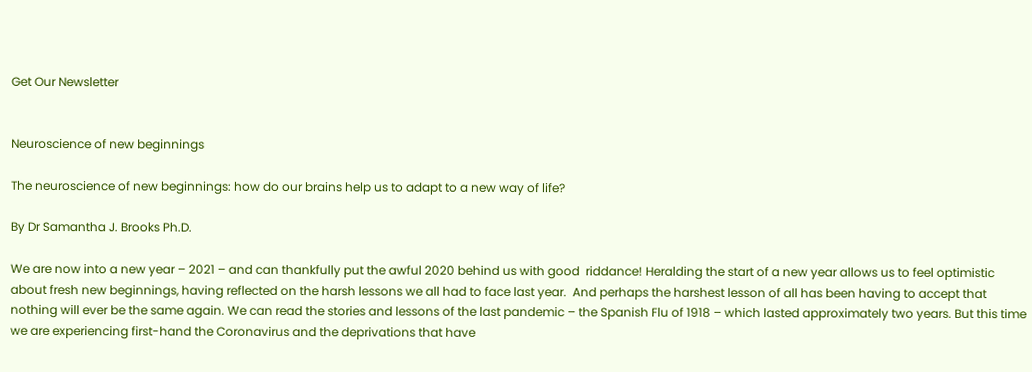Get Our Newsletter


Neuroscience of new beginnings

The neuroscience of new beginnings: how do our brains help us to adapt to a new way of life?

By Dr Samantha J. Brooks Ph.D.

We are now into a new year – 2021 – and can thankfully put the awful 2020 behind us with good  riddance! Heralding the start of a new year allows us to feel optimistic about fresh new beginnings, having reflected on the harsh lessons we all had to face last year.  And perhaps the harshest lesson of all has been having to accept that nothing will ever be the same again. We can read the stories and lessons of the last pandemic – the Spanish Flu of 1918 – which lasted approximately two years. But this time we are experiencing first-hand the Coronavirus and the deprivations that have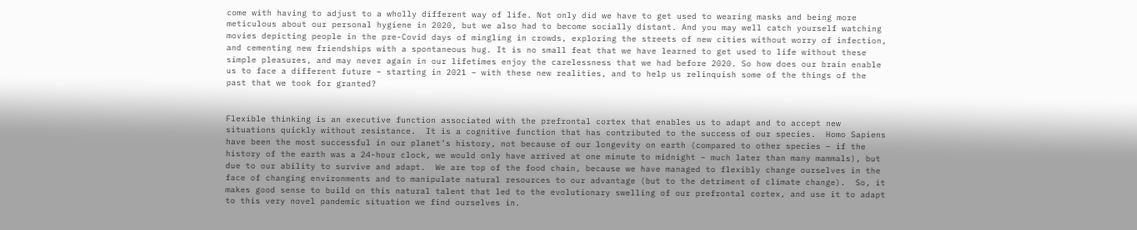come with having to adjust to a wholly different way of life. Not only did we have to get used to wearing masks and being more meticulous about our personal hygiene in 2020, but we also had to become socially distant. And you may well catch yourself watching movies depicting people in the pre-Covid days of mingling in crowds, exploring the streets of new cities without worry of infection, and cementing new friendships with a spontaneous hug. It is no small feat that we have learned to get used to life without these simple pleasures, and may never again in our lifetimes enjoy the carelessness that we had before 2020. So how does our brain enable us to face a different future – starting in 2021 – with these new realities, and to help us relinquish some of the things of the past that we took for granted?


Flexible thinking is an executive function associated with the prefrontal cortex that enables us to adapt and to accept new situations quickly without resistance.  It is a cognitive function that has contributed to the success of our species.  Homo Sapiens have been the most successful in our planet’s history, not because of our longevity on earth (compared to other species – if the history of the earth was a 24-hour clock, we would only have arrived at one minute to midnight – much later than many mammals), but due to our ability to survive and adapt.  We are top of the food chain, because we have managed to flexibly change ourselves in the face of changing environments and to manipulate natural resources to our advantage (but to the detriment of climate change).  So, it makes good sense to build on this natural talent that led to the evolutionary swelling of our prefrontal cortex, and use it to adapt to this very novel pandemic situation we find ourselves in.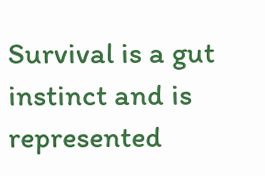Survival is a gut instinct and is represented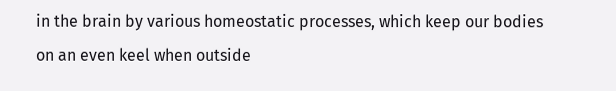in the brain by various homeostatic processes, which keep our bodies on an even keel when outside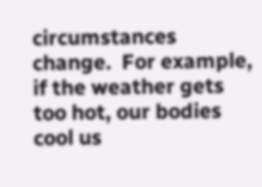circumstances change.  For example, if the weather gets too hot, our bodies cool us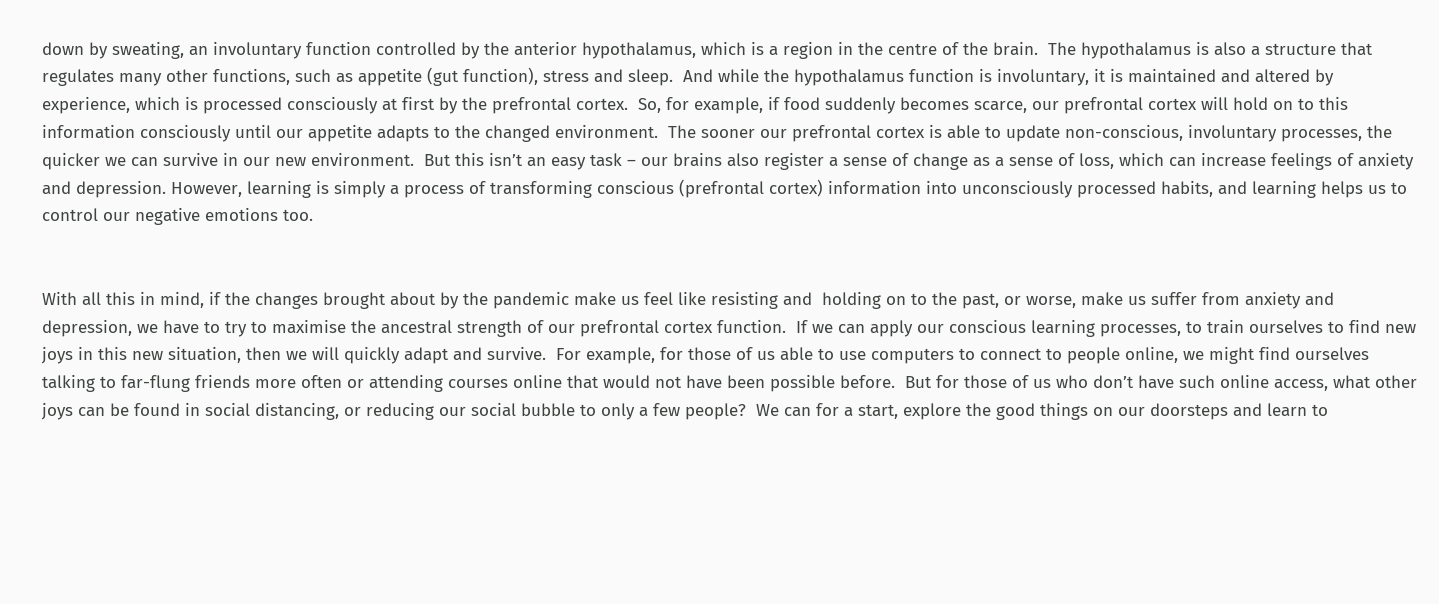down by sweating, an involuntary function controlled by the anterior hypothalamus, which is a region in the centre of the brain.  The hypothalamus is also a structure that regulates many other functions, such as appetite (gut function), stress and sleep.  And while the hypothalamus function is involuntary, it is maintained and altered by experience, which is processed consciously at first by the prefrontal cortex.  So, for example, if food suddenly becomes scarce, our prefrontal cortex will hold on to this information consciously until our appetite adapts to the changed environment.  The sooner our prefrontal cortex is able to update non-conscious, involuntary processes, the quicker we can survive in our new environment.  But this isn’t an easy task – our brains also register a sense of change as a sense of loss, which can increase feelings of anxiety and depression. However, learning is simply a process of transforming conscious (prefrontal cortex) information into unconsciously processed habits, and learning helps us to control our negative emotions too.


With all this in mind, if the changes brought about by the pandemic make us feel like resisting and  holding on to the past, or worse, make us suffer from anxiety and depression, we have to try to maximise the ancestral strength of our prefrontal cortex function.  If we can apply our conscious learning processes, to train ourselves to find new joys in this new situation, then we will quickly adapt and survive.  For example, for those of us able to use computers to connect to people online, we might find ourselves talking to far-flung friends more often or attending courses online that would not have been possible before.  But for those of us who don’t have such online access, what other joys can be found in social distancing, or reducing our social bubble to only a few people?  We can for a start, explore the good things on our doorsteps and learn to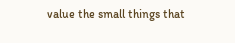value the small things that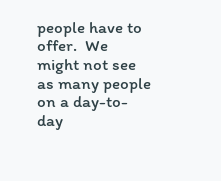people have to offer.  We might not see as many people on a day-to-day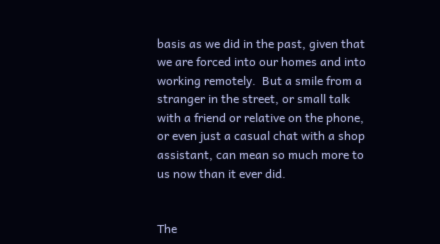basis as we did in the past, given that we are forced into our homes and into working remotely.  But a smile from a stranger in the street, or small talk with a friend or relative on the phone, or even just a casual chat with a shop assistant, can mean so much more to us now than it ever did.


The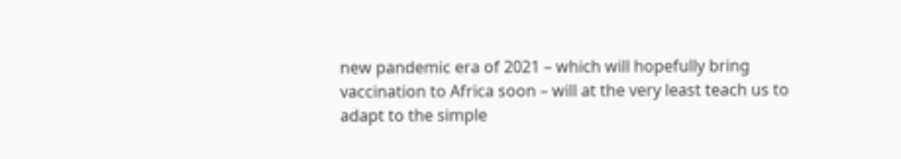new pandemic era of 2021 – which will hopefully bring vaccination to Africa soon – will at the very least teach us to adapt to the simple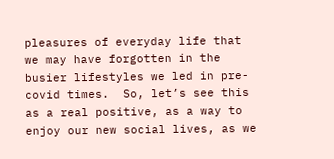pleasures of everyday life that we may have forgotten in the busier lifestyles we led in pre-covid times.  So, let’s see this as a real positive, as a way to enjoy our new social lives, as we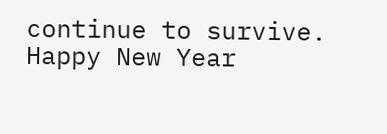continue to survive.  Happy New Year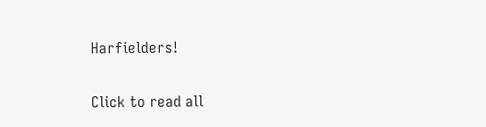Harfielders!

Click to read all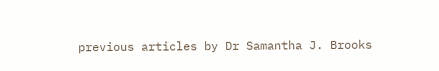previous articles by Dr Samantha J. Brooks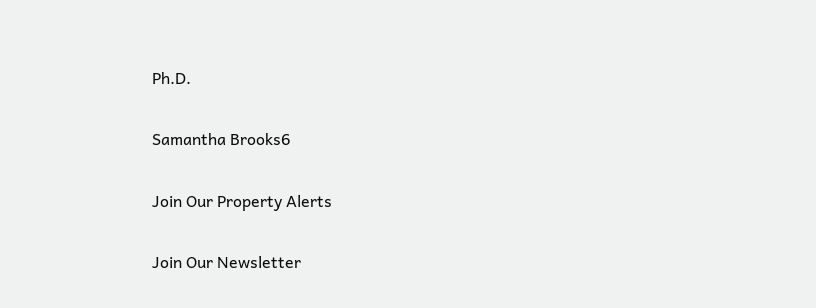Ph.D.

Samantha Brooks6

Join Our Property Alerts

Join Our Newsletter